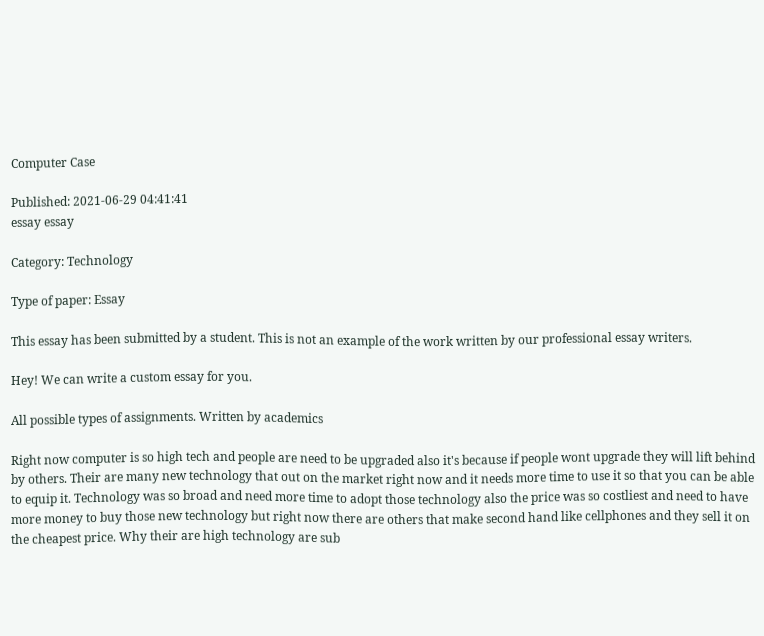Computer Case

Published: 2021-06-29 04:41:41
essay essay

Category: Technology

Type of paper: Essay

This essay has been submitted by a student. This is not an example of the work written by our professional essay writers.

Hey! We can write a custom essay for you.

All possible types of assignments. Written by academics

Right now computer is so high tech and people are need to be upgraded also it's because if people wont upgrade they will lift behind by others. Their are many new technology that out on the market right now and it needs more time to use it so that you can be able to equip it. Technology was so broad and need more time to adopt those technology also the price was so costliest and need to have more money to buy those new technology but right now there are others that make second hand like cellphones and they sell it on the cheapest price. Why their are high technology are sub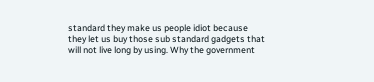standard they make us people idiot because they let us buy those sub standard gadgets that will not live long by using. Why the government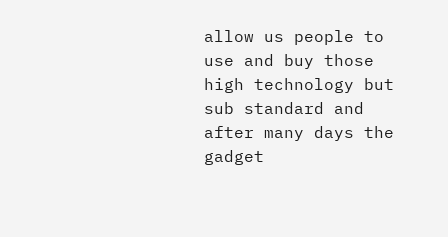allow us people to use and buy those high technology but sub standard and after many days the gadget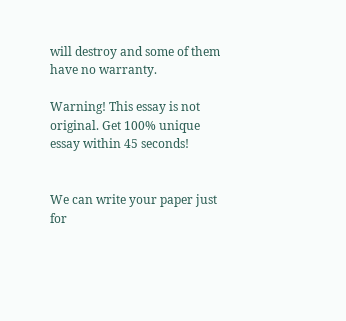will destroy and some of them have no warranty.

Warning! This essay is not original. Get 100% unique essay within 45 seconds!


We can write your paper just for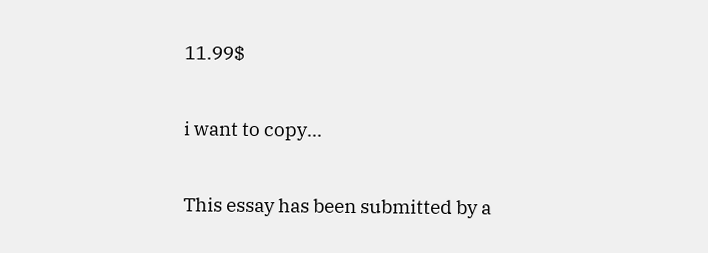11.99$

i want to copy...

This essay has been submitted by a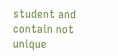student and contain not unique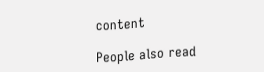content

People also read